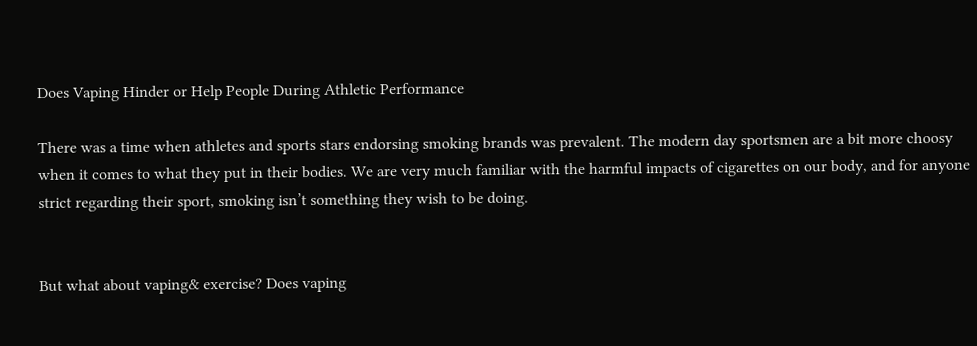Does Vaping Hinder or Help People During Athletic Performance

There was a time when athletes and sports stars endorsing smoking brands was prevalent. The modern day sportsmen are a bit more choosy when it comes to what they put in their bodies. We are very much familiar with the harmful impacts of cigarettes on our body, and for anyone strict regarding their sport, smoking isn’t something they wish to be doing.


But what about vaping& exercise? Does vaping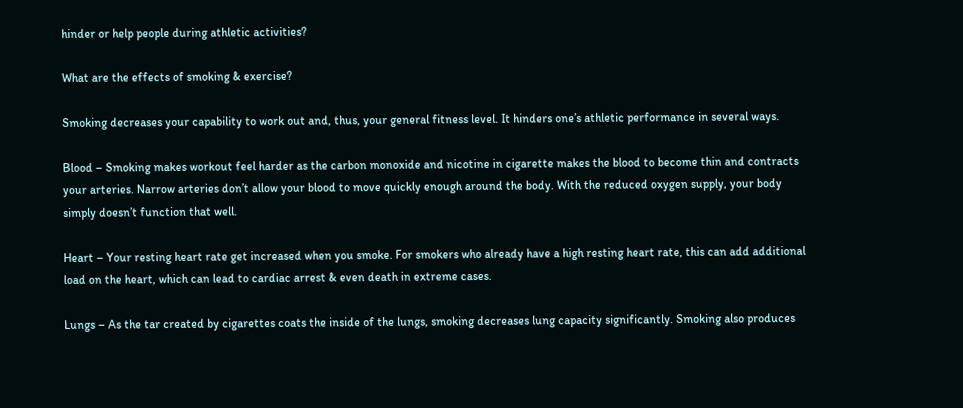hinder or help people during athletic activities?

What are the effects of smoking & exercise?

Smoking decreases your capability to work out and, thus, your general fitness level. It hinders one’s athletic performance in several ways.

Blood – Smoking makes workout feel harder as the carbon monoxide and nicotine in cigarette makes the blood to become thin and contracts your arteries. Narrow arteries don’t allow your blood to move quickly enough around the body. With the reduced oxygen supply, your body simply doesn’t function that well.

Heart – Your resting heart rate get increased when you smoke. For smokers who already have a high resting heart rate, this can add additional load on the heart, which can lead to cardiac arrest & even death in extreme cases.

Lungs – As the tar created by cigarettes coats the inside of the lungs, smoking decreases lung capacity significantly. Smoking also produces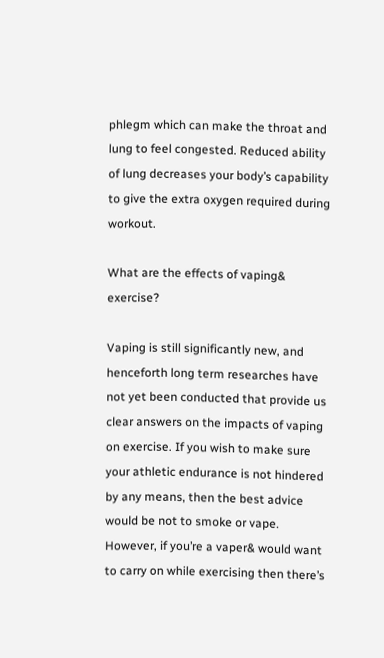phlegm which can make the throat and lung to feel congested. Reduced ability of lung decreases your body’s capability to give the extra oxygen required during workout.

What are the effects of vaping& exercise?

Vaping is still significantly new, and henceforth long term researches have not yet been conducted that provide us clear answers on the impacts of vaping on exercise. If you wish to make sure your athletic endurance is not hindered by any means, then the best advice would be not to smoke or vape. However, if you’re a vaper& would want to carry on while exercising then there’s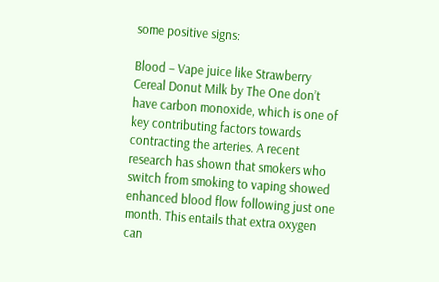some positive signs:

Blood – Vape juice like Strawberry Cereal Donut Milk by The One don’t have carbon monoxide, which is one of key contributing factors towards contracting the arteries. A recent research has shown that smokers who switch from smoking to vaping showed enhanced blood flow following just one month. This entails that extra oxygen can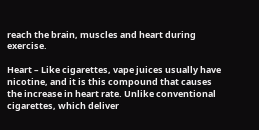reach the brain, muscles and heart during exercise.

Heart – Like cigarettes, vape juices usually have nicotine, and it is this compound that causes the increase in heart rate. Unlike conventional cigarettes, which deliver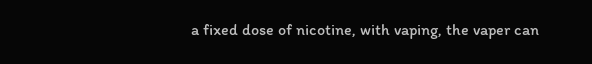a fixed dose of nicotine, with vaping, the vaper can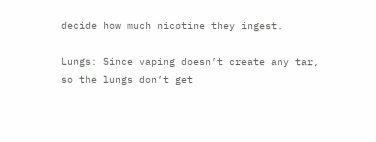decide how much nicotine they ingest.

Lungs: Since vaping doesn’t create any tar, so the lungs don’t get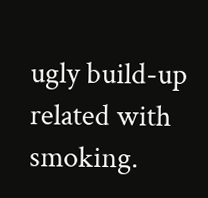ugly build-up related with smoking.